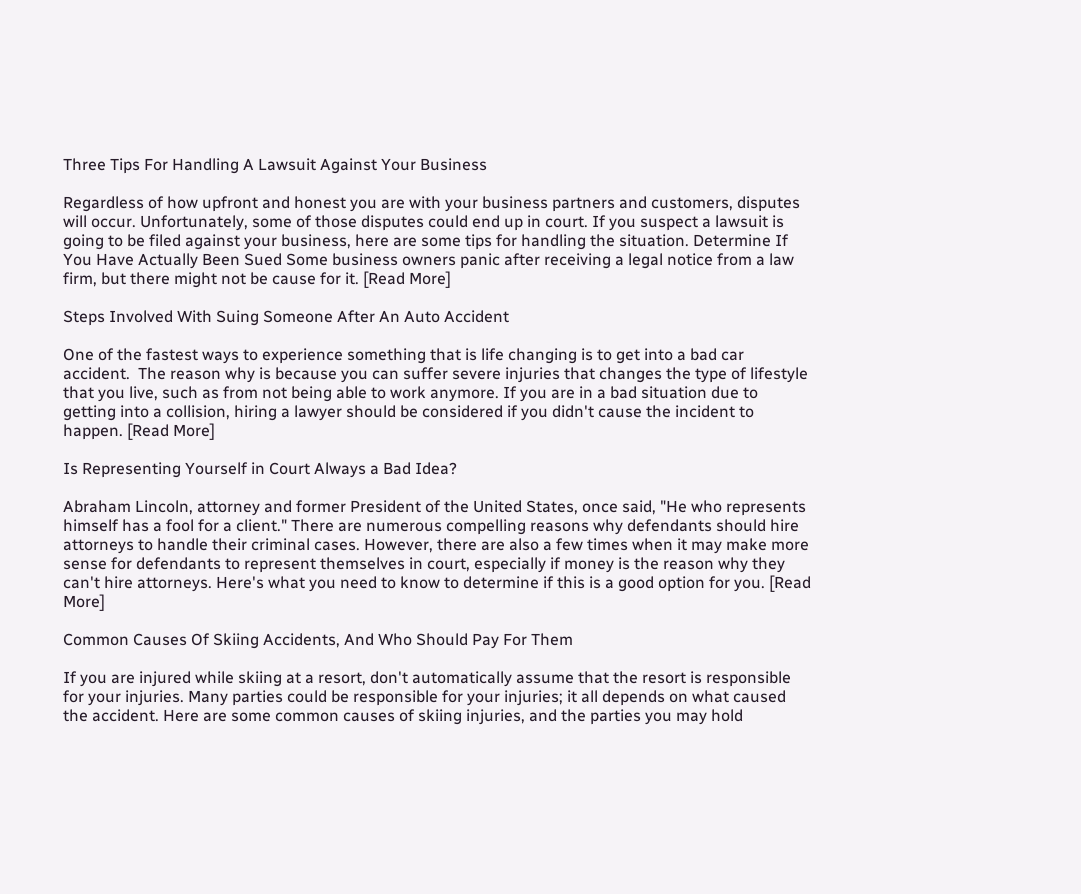Three Tips For Handling A Lawsuit Against Your Business

Regardless of how upfront and honest you are with your business partners and customers, disputes will occur. Unfortunately, some of those disputes could end up in court. If you suspect a lawsuit is going to be filed against your business, here are some tips for handling the situation. Determine If You Have Actually Been Sued Some business owners panic after receiving a legal notice from a law firm, but there might not be cause for it. [Read More]

Steps Involved With Suing Someone After An Auto Accident

One of the fastest ways to experience something that is life changing is to get into a bad car accident.  The reason why is because you can suffer severe injuries that changes the type of lifestyle that you live, such as from not being able to work anymore. If you are in a bad situation due to getting into a collision, hiring a lawyer should be considered if you didn't cause the incident to happen. [Read More]

Is Representing Yourself in Court Always a Bad Idea?

Abraham Lincoln, attorney and former President of the United States, once said, "He who represents himself has a fool for a client." There are numerous compelling reasons why defendants should hire attorneys to handle their criminal cases. However, there are also a few times when it may make more sense for defendants to represent themselves in court, especially if money is the reason why they can't hire attorneys. Here's what you need to know to determine if this is a good option for you. [Read More]

Common Causes Of Skiing Accidents, And Who Should Pay For Them

If you are injured while skiing at a resort, don't automatically assume that the resort is responsible for your injuries. Many parties could be responsible for your injuries; it all depends on what caused the accident. Here are some common causes of skiing injuries, and the parties you may hold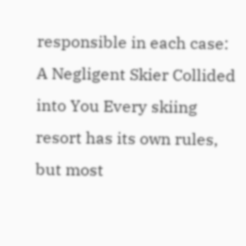responsible in each case: A Negligent Skier Collided into You Every skiing resort has its own rules, but most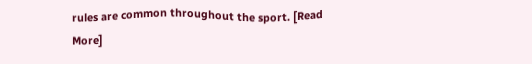rules are common throughout the sport. [Read More]